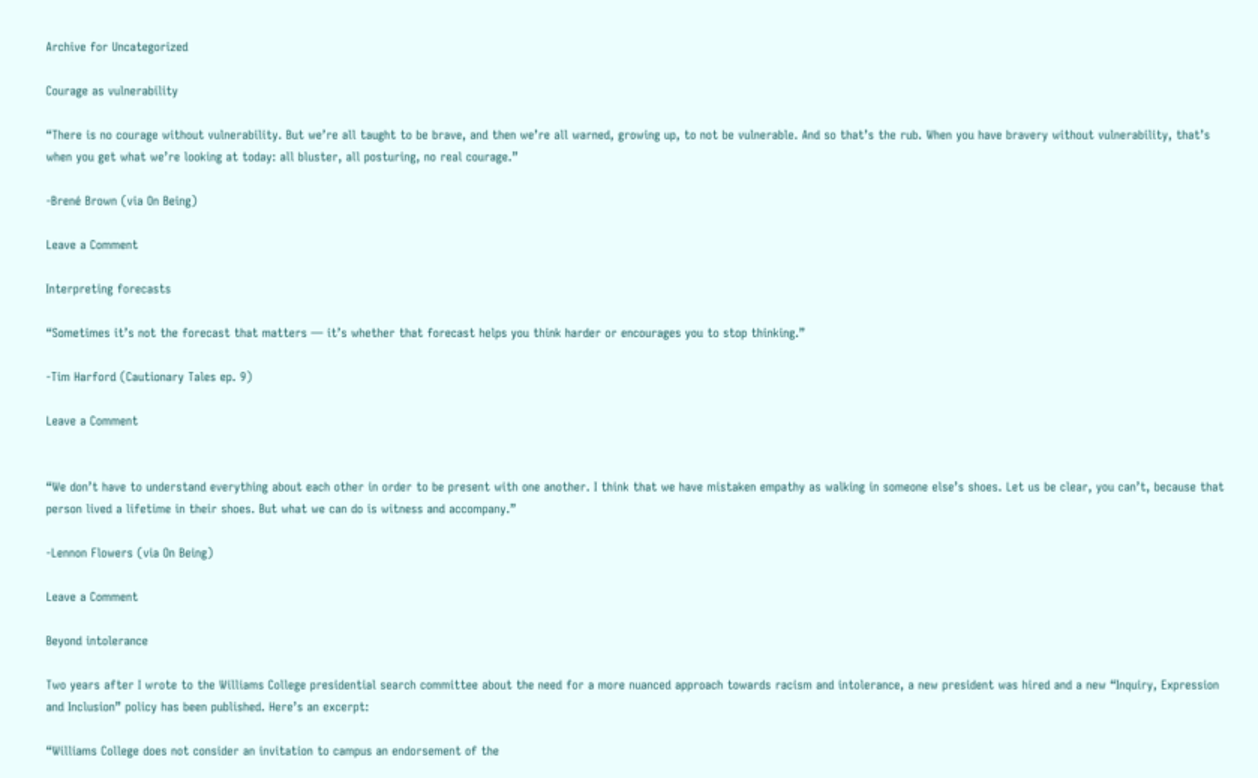Archive for Uncategorized

Courage as vulnerability

“There is no courage without vulnerability. But we’re all taught to be brave, and then we’re all warned, growing up, to not be vulnerable. And so that’s the rub. When you have bravery without vulnerability, that’s when you get what we’re looking at today: all bluster, all posturing, no real courage.”

-Brené Brown (via On Being)

Leave a Comment

Interpreting forecasts

“Sometimes it’s not the forecast that matters — it’s whether that forecast helps you think harder or encourages you to stop thinking.”

-Tim Harford (Cautionary Tales ep. 9)

Leave a Comment


“We don’t have to understand everything about each other in order to be present with one another. I think that we have mistaken empathy as walking in someone else’s shoes. Let us be clear, you can’t, because that person lived a lifetime in their shoes. But what we can do is witness and accompany.”

-Lennon Flowers (via On Being)

Leave a Comment

Beyond intolerance

Two years after I wrote to the Williams College presidential search committee about the need for a more nuanced approach towards racism and intolerance, a new president was hired and a new “Inquiry, Expression and Inclusion” policy has been published. Here’s an excerpt:

“Williams College does not consider an invitation to campus an endorsement of the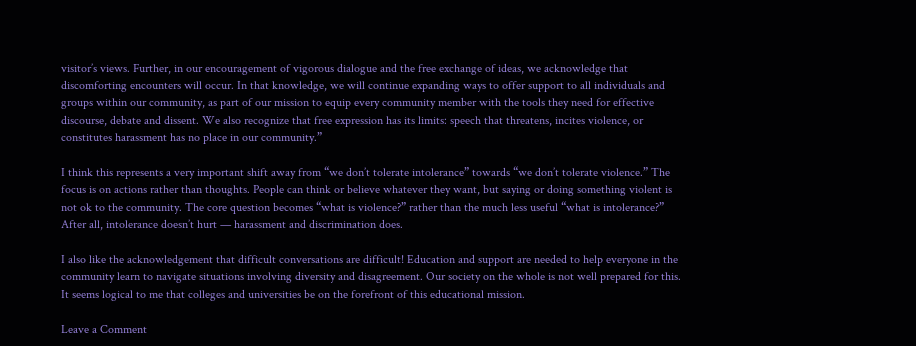visitor’s views. Further, in our encouragement of vigorous dialogue and the free exchange of ideas, we acknowledge that discomforting encounters will occur. In that knowledge, we will continue expanding ways to offer support to all individuals and groups within our community, as part of our mission to equip every community member with the tools they need for effective discourse, debate and dissent. We also recognize that free expression has its limits: speech that threatens, incites violence, or constitutes harassment has no place in our community.”

I think this represents a very important shift away from “we don’t tolerate intolerance” towards “we don’t tolerate violence.” The focus is on actions rather than thoughts. People can think or believe whatever they want, but saying or doing something violent is not ok to the community. The core question becomes “what is violence?” rather than the much less useful “what is intolerance?” After all, intolerance doesn’t hurt — harassment and discrimination does.

I also like the acknowledgement that difficult conversations are difficult! Education and support are needed to help everyone in the community learn to navigate situations involving diversity and disagreement. Our society on the whole is not well prepared for this. It seems logical to me that colleges and universities be on the forefront of this educational mission.

Leave a Comment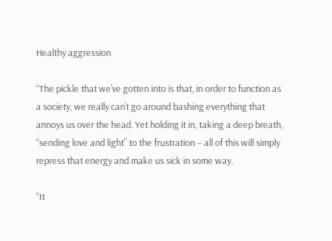Healthy aggression

“The pickle that we’ve gotten into is that, in order to function as a society, we really can’t go around bashing everything that annoys us over the head. Yet holding it in, taking a deep breath, “sending love and light” to the frustration – all of this will simply repress that energy and make us sick in some way.

“It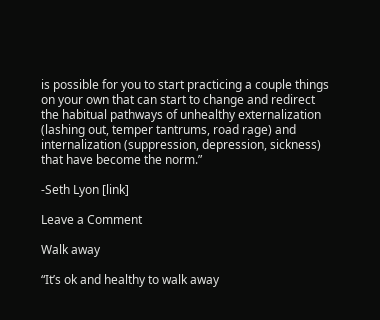is possible for you to start practicing a couple things on your own that can start to change and redirect the habitual pathways of unhealthy externalization (lashing out, temper tantrums, road rage) and internalization (suppression, depression, sickness) that have become the norm.”

-Seth Lyon [link]

Leave a Comment

Walk away

“It’s ok and healthy to walk away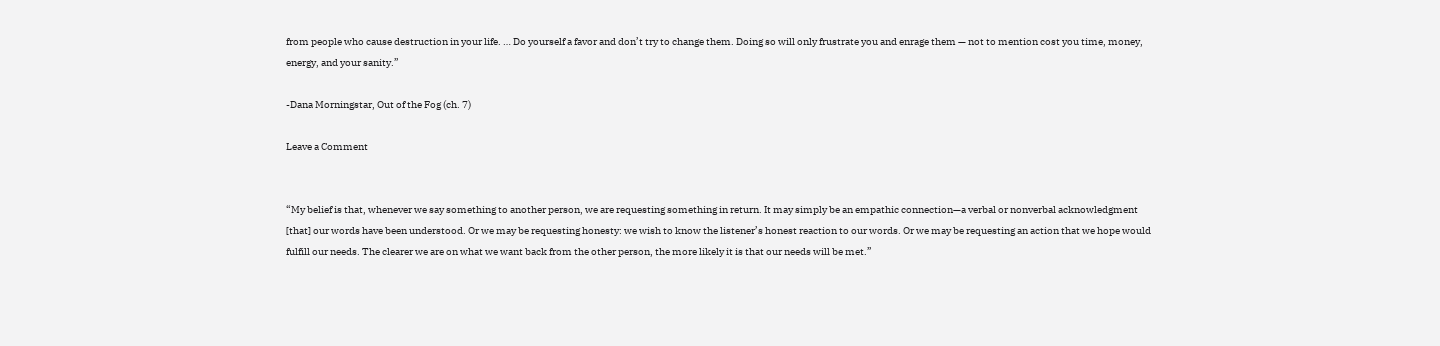from people who cause destruction in your life. … Do yourself a favor and don’t try to change them. Doing so will only frustrate you and enrage them — not to mention cost you time, money, energy, and your sanity.”

-Dana Morningstar, Out of the Fog (ch. 7)

Leave a Comment


“My belief is that, whenever we say something to another person, we are requesting something in return. It may simply be an empathic connection—a verbal or nonverbal acknowledgment [that] our words have been understood. Or we may be requesting honesty: we wish to know the listener’s honest reaction to our words. Or we may be requesting an action that we hope would fulfill our needs. The clearer we are on what we want back from the other person, the more likely it is that our needs will be met.”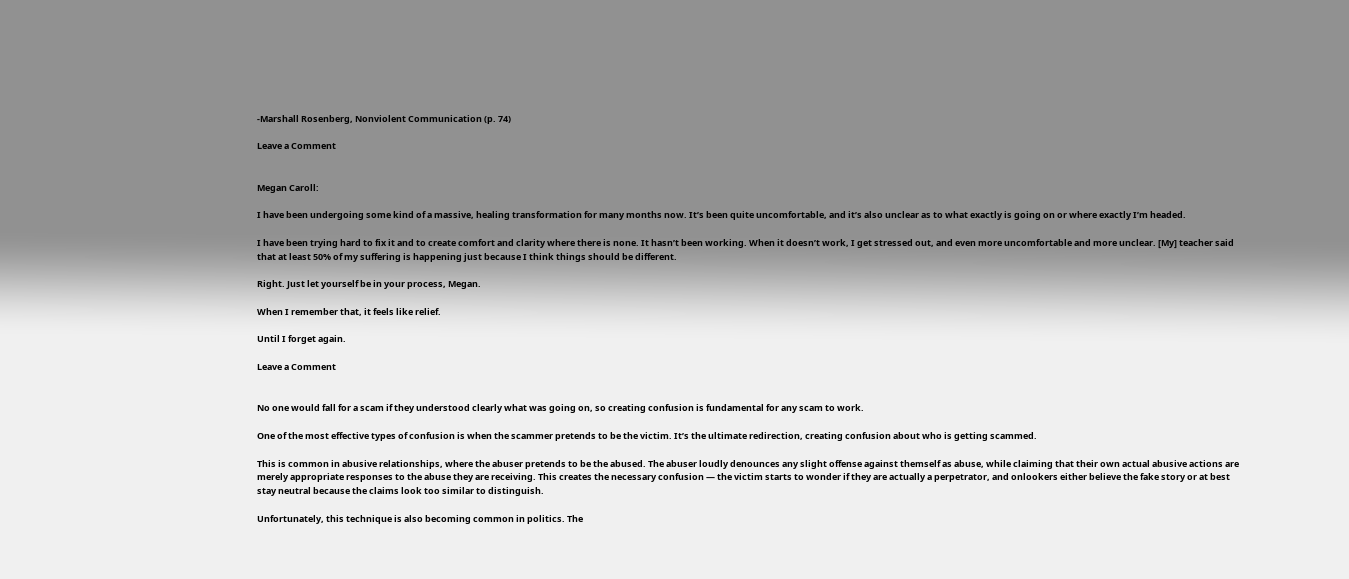-Marshall Rosenberg, Nonviolent Communication (p. 74)

Leave a Comment


Megan Caroll:

I have been undergoing some kind of a massive, healing transformation for many months now. It’s been quite uncomfortable, and it’s also unclear as to what exactly is going on or where exactly I’m headed.

I have been trying hard to fix it and to create comfort and clarity where there is none. It hasn’t been working. When it doesn’t work, I get stressed out, and even more uncomfortable and more unclear. [My] teacher said that at least 50% of my suffering is happening just because I think things should be different.

Right. Just let yourself be in your process, Megan.

When I remember that, it feels like relief.

Until I forget again.

Leave a Comment


No one would fall for a scam if they understood clearly what was going on, so creating confusion is fundamental for any scam to work.

One of the most effective types of confusion is when the scammer pretends to be the victim. It’s the ultimate redirection, creating confusion about who is getting scammed.

This is common in abusive relationships, where the abuser pretends to be the abused. The abuser loudly denounces any slight offense against themself as abuse, while claiming that their own actual abusive actions are merely appropriate responses to the abuse they are receiving. This creates the necessary confusion — the victim starts to wonder if they are actually a perpetrator, and onlookers either believe the fake story or at best stay neutral because the claims look too similar to distinguish.

Unfortunately, this technique is also becoming common in politics. The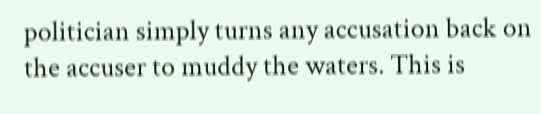politician simply turns any accusation back on the accuser to muddy the waters. This is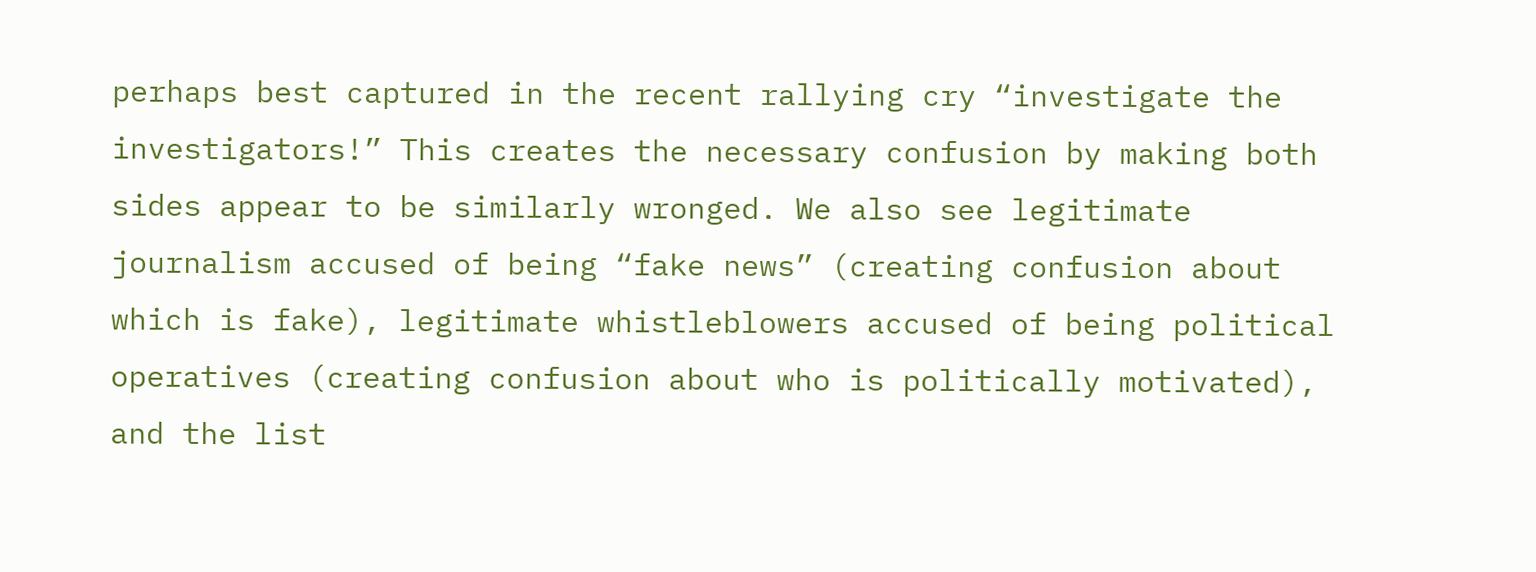perhaps best captured in the recent rallying cry “investigate the investigators!” This creates the necessary confusion by making both sides appear to be similarly wronged. We also see legitimate journalism accused of being “fake news” (creating confusion about which is fake), legitimate whistleblowers accused of being political operatives (creating confusion about who is politically motivated), and the list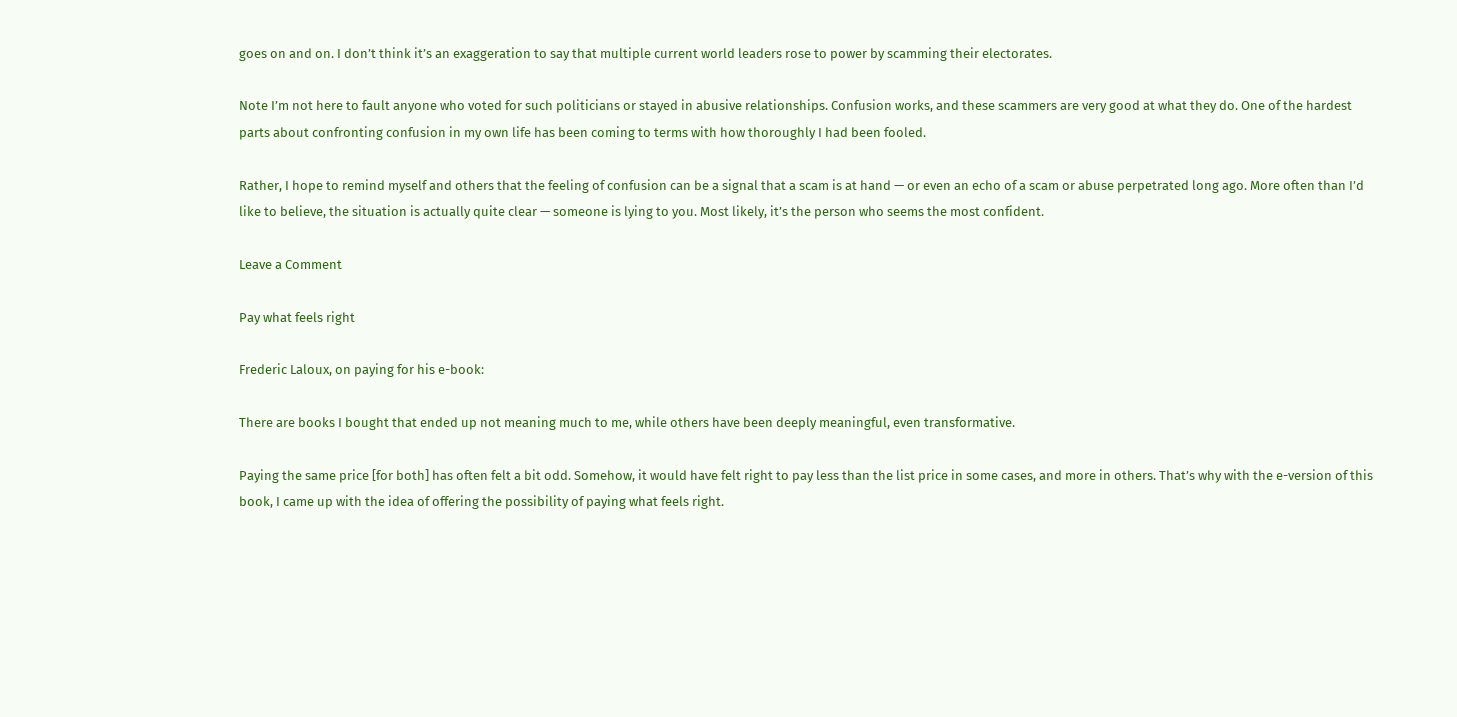goes on and on. I don’t think it’s an exaggeration to say that multiple current world leaders rose to power by scamming their electorates.

Note I’m not here to fault anyone who voted for such politicians or stayed in abusive relationships. Confusion works, and these scammers are very good at what they do. One of the hardest parts about confronting confusion in my own life has been coming to terms with how thoroughly I had been fooled.

Rather, I hope to remind myself and others that the feeling of confusion can be a signal that a scam is at hand — or even an echo of a scam or abuse perpetrated long ago. More often than I’d like to believe, the situation is actually quite clear — someone is lying to you. Most likely, it’s the person who seems the most confident.

Leave a Comment

Pay what feels right

Frederic Laloux, on paying for his e-book:

There are books I bought that ended up not meaning much to me, while others have been deeply meaningful, even transformative.

Paying the same price [for both] has often felt a bit odd. Somehow, it would have felt right to pay less than the list price in some cases, and more in others. That’s why with the e-version of this book, I came up with the idea of offering the possibility of paying what feels right.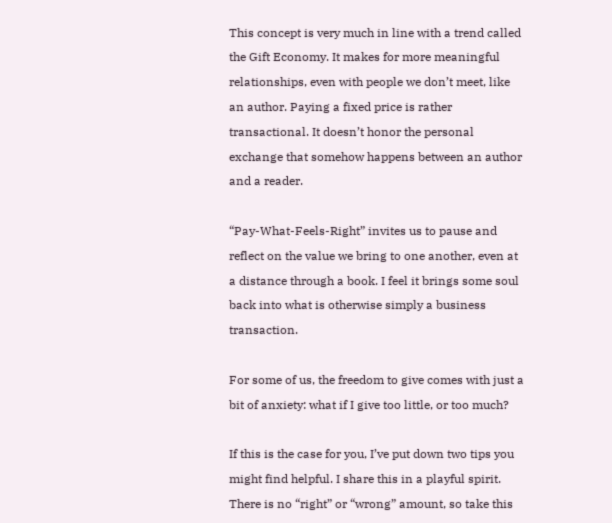This concept is very much in line with a trend called the Gift Economy. It makes for more meaningful relationships, even with people we don’t meet, like an author. Paying a fixed price is rather transactional. It doesn’t honor the personal exchange that somehow happens between an author and a reader.

“Pay-What-Feels-Right” invites us to pause and reflect on the value we bring to one another, even at a distance through a book. I feel it brings some soul back into what is otherwise simply a business transaction.

For some of us, the freedom to give comes with just a bit of anxiety: what if I give too little, or too much?

If this is the case for you, I’ve put down two tips you might find helpful. I share this in a playful spirit. There is no “right” or “wrong” amount, so take this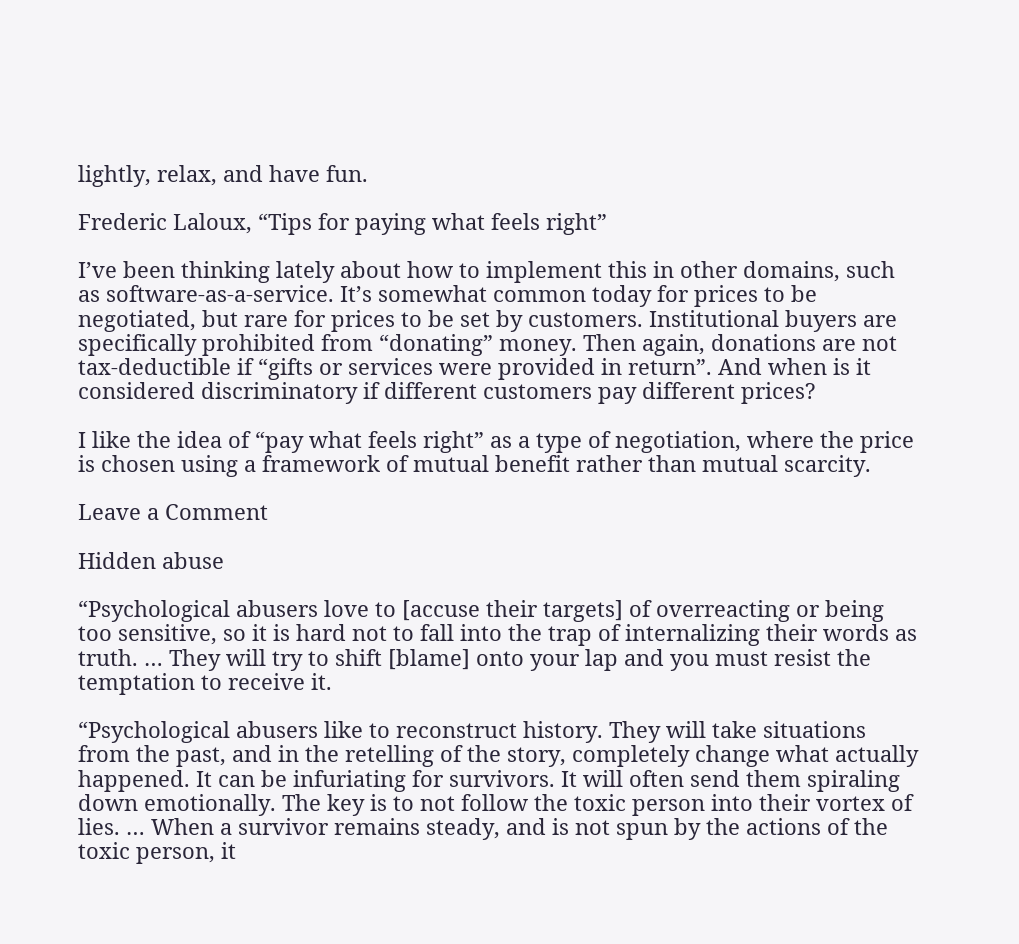lightly, relax, and have fun.

Frederic Laloux, “Tips for paying what feels right”

I’ve been thinking lately about how to implement this in other domains, such as software-as-a-service. It’s somewhat common today for prices to be negotiated, but rare for prices to be set by customers. Institutional buyers are specifically prohibited from “donating” money. Then again, donations are not tax-deductible if “gifts or services were provided in return”. And when is it considered discriminatory if different customers pay different prices?

I like the idea of “pay what feels right” as a type of negotiation, where the price is chosen using a framework of mutual benefit rather than mutual scarcity.

Leave a Comment

Hidden abuse

“Psychological abusers love to [accuse their targets] of overreacting or being too sensitive, so it is hard not to fall into the trap of internalizing their words as truth. … They will try to shift [blame] onto your lap and you must resist the temptation to receive it.

“Psychological abusers like to reconstruct history. They will take situations from the past, and in the retelling of the story, completely change what actually happened. It can be infuriating for survivors. It will often send them spiraling down emotionally. The key is to not follow the toxic person into their vortex of lies. … When a survivor remains steady, and is not spun by the actions of the toxic person, it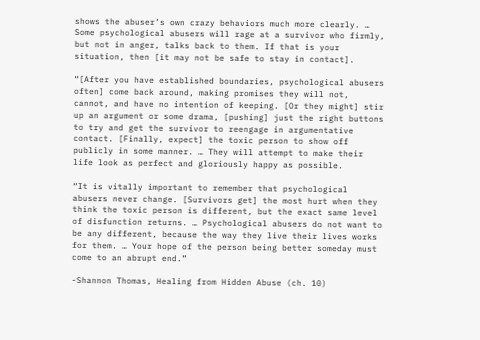shows the abuser’s own crazy behaviors much more clearly. … Some psychological abusers will rage at a survivor who firmly, but not in anger, talks back to them. If that is your situation, then [it may not be safe to stay in contact].

“[After you have established boundaries, psychological abusers often] come back around, making promises they will not, cannot, and have no intention of keeping. [Or they might] stir up an argument or some drama, [pushing] just the right buttons to try and get the survivor to reengage in argumentative contact. [Finally, expect] the toxic person to show off publicly in some manner. … They will attempt to make their life look as perfect and gloriously happy as possible.

“It is vitally important to remember that psychological abusers never change. [Survivors get] the most hurt when they think the toxic person is different, but the exact same level of disfunction returns. … Psychological abusers do not want to be any different, because the way they live their lives works for them. … Your hope of the person being better someday must come to an abrupt end.”

-Shannon Thomas, Healing from Hidden Abuse (ch. 10)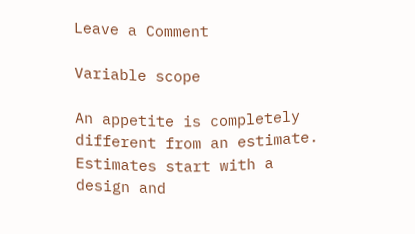Leave a Comment

Variable scope

An appetite is completely different from an estimate. Estimates start with a design and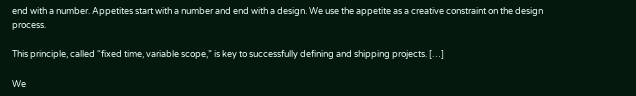end with a number. Appetites start with a number and end with a design. We use the appetite as a creative constraint on the design process.

This principle, called “fixed time, variable scope,” is key to successfully defining and shipping projects. […]

We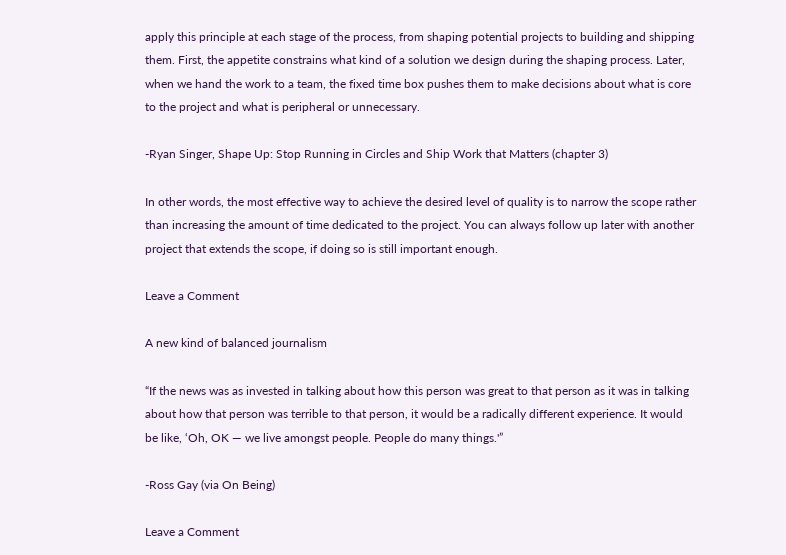apply this principle at each stage of the process, from shaping potential projects to building and shipping them. First, the appetite constrains what kind of a solution we design during the shaping process. Later, when we hand the work to a team, the fixed time box pushes them to make decisions about what is core to the project and what is peripheral or unnecessary.

-Ryan Singer, Shape Up: Stop Running in Circles and Ship Work that Matters (chapter 3)

In other words, the most effective way to achieve the desired level of quality is to narrow the scope rather than increasing the amount of time dedicated to the project. You can always follow up later with another project that extends the scope, if doing so is still important enough.

Leave a Comment

A new kind of balanced journalism

“If the news was as invested in talking about how this person was great to that person as it was in talking about how that person was terrible to that person, it would be a radically different experience. It would be like, ‘Oh, OK — we live amongst people. People do many things.'”

-Ross Gay (via On Being)

Leave a Comment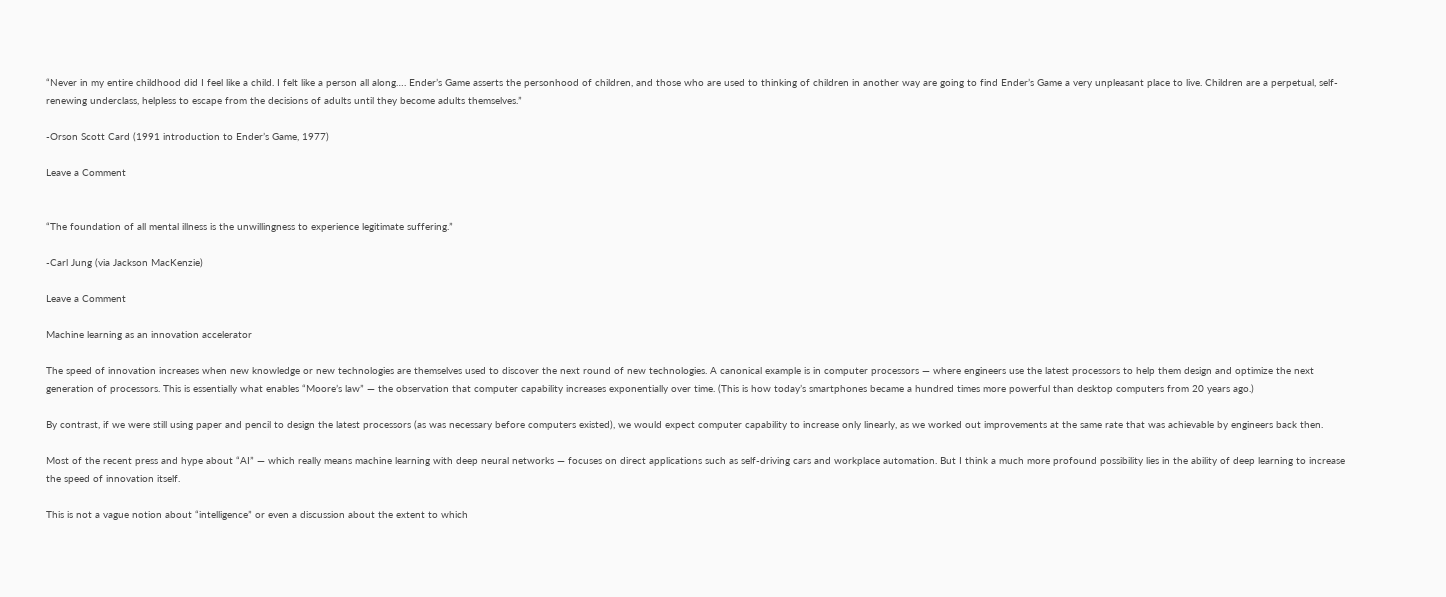“Never in my entire childhood did I feel like a child. I felt like a person all along…. Ender’s Game asserts the personhood of children, and those who are used to thinking of children in another way are going to find Ender’s Game a very unpleasant place to live. Children are a perpetual, self-renewing underclass, helpless to escape from the decisions of adults until they become adults themselves.”

-Orson Scott Card (1991 introduction to Ender’s Game, 1977)

Leave a Comment


“The foundation of all mental illness is the unwillingness to experience legitimate suffering.”

-Carl Jung (via Jackson MacKenzie)

Leave a Comment

Machine learning as an innovation accelerator

The speed of innovation increases when new knowledge or new technologies are themselves used to discover the next round of new technologies. A canonical example is in computer processors — where engineers use the latest processors to help them design and optimize the next generation of processors. This is essentially what enables “Moore’s law” — the observation that computer capability increases exponentially over time. (This is how today’s smartphones became a hundred times more powerful than desktop computers from 20 years ago.)

By contrast, if we were still using paper and pencil to design the latest processors (as was necessary before computers existed), we would expect computer capability to increase only linearly, as we worked out improvements at the same rate that was achievable by engineers back then.

Most of the recent press and hype about “AI” — which really means machine learning with deep neural networks — focuses on direct applications such as self-driving cars and workplace automation. But I think a much more profound possibility lies in the ability of deep learning to increase the speed of innovation itself.

This is not a vague notion about “intelligence” or even a discussion about the extent to which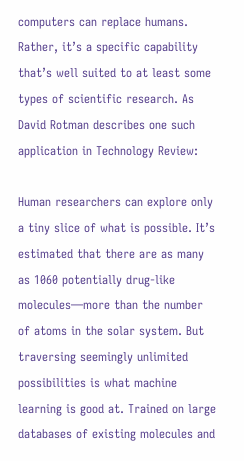computers can replace humans. Rather, it’s a specific capability that’s well suited to at least some types of scientific research. As David Rotman describes one such application in Technology Review:

Human researchers can explore only a tiny slice of what is possible. It’s estimated that there are as many as 1060 potentially drug-like molecules—more than the number of atoms in the solar system. But traversing seemingly unlimited possibilities is what machine learning is good at. Trained on large databases of existing molecules and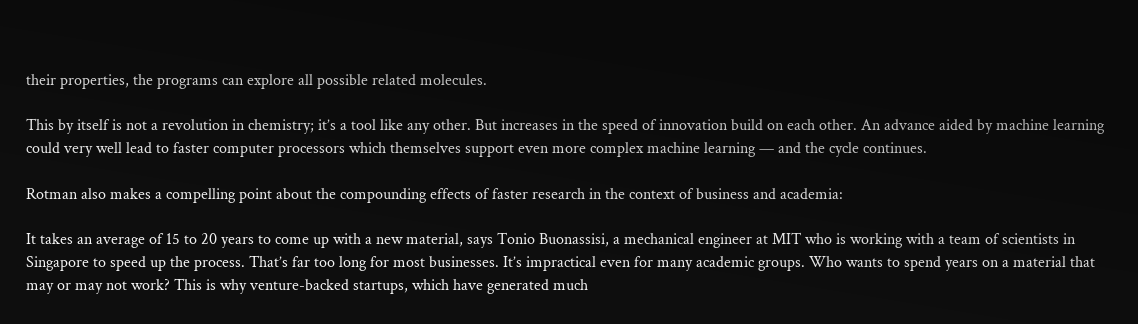their properties, the programs can explore all possible related molecules.

This by itself is not a revolution in chemistry; it’s a tool like any other. But increases in the speed of innovation build on each other. An advance aided by machine learning could very well lead to faster computer processors which themselves support even more complex machine learning — and the cycle continues.

Rotman also makes a compelling point about the compounding effects of faster research in the context of business and academia:

It takes an average of 15 to 20 years to come up with a new material, says Tonio Buonassisi, a mechanical engineer at MIT who is working with a team of scientists in Singapore to speed up the process. That’s far too long for most businesses. It’s impractical even for many academic groups. Who wants to spend years on a material that may or may not work? This is why venture-backed startups, which have generated much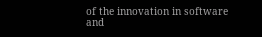of the innovation in software and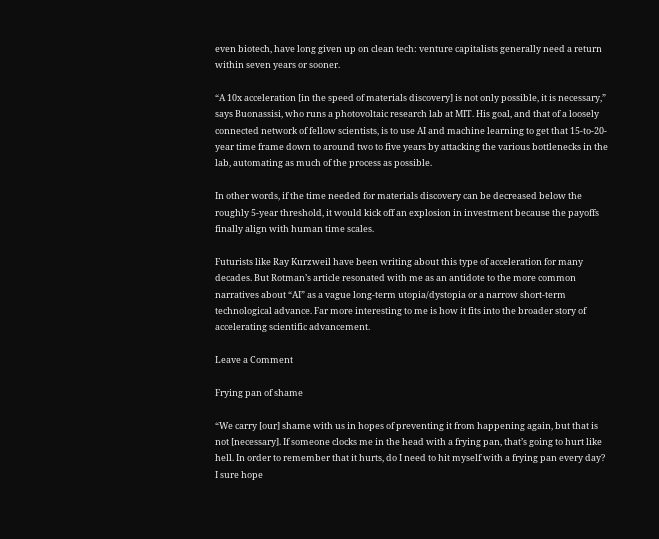even biotech, have long given up on clean tech: venture capitalists generally need a return within seven years or sooner.

“A 10x acceleration [in the speed of materials discovery] is not only possible, it is necessary,” says Buonassisi, who runs a photovoltaic research lab at MIT. His goal, and that of a loosely connected network of fellow scientists, is to use AI and machine learning to get that 15-to-20-year time frame down to around two to five years by attacking the various bottlenecks in the lab, automating as much of the process as possible.

In other words, if the time needed for materials discovery can be decreased below the roughly 5-year threshold, it would kick off an explosion in investment because the payoffs finally align with human time scales.

Futurists like Ray Kurzweil have been writing about this type of acceleration for many decades. But Rotman’s article resonated with me as an antidote to the more common narratives about “AI” as a vague long-term utopia/dystopia or a narrow short-term technological advance. Far more interesting to me is how it fits into the broader story of accelerating scientific advancement.

Leave a Comment

Frying pan of shame

“We carry [our] shame with us in hopes of preventing it from happening again, but that is not [necessary]. If someone clocks me in the head with a frying pan, that’s going to hurt like hell. In order to remember that it hurts, do I need to hit myself with a frying pan every day? I sure hope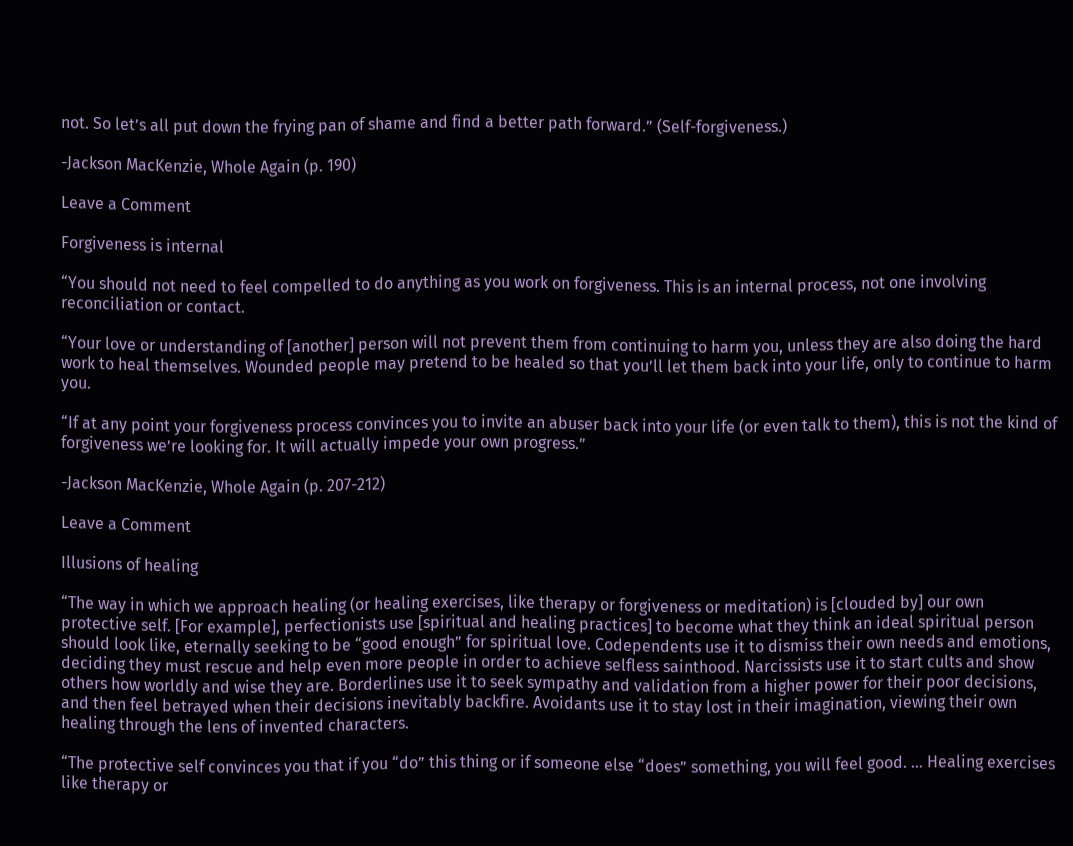not. So let’s all put down the frying pan of shame and find a better path forward.” (Self-forgiveness.)

-Jackson MacKenzie, Whole Again (p. 190)

Leave a Comment

Forgiveness is internal

“You should not need to feel compelled to do anything as you work on forgiveness. This is an internal process, not one involving reconciliation or contact.

“Your love or understanding of [another] person will not prevent them from continuing to harm you, unless they are also doing the hard work to heal themselves. Wounded people may pretend to be healed so that you’ll let them back into your life, only to continue to harm you.

“If at any point your forgiveness process convinces you to invite an abuser back into your life (or even talk to them), this is not the kind of forgiveness we’re looking for. It will actually impede your own progress.”

-Jackson MacKenzie, Whole Again (p. 207-212)

Leave a Comment

Illusions of healing

“The way in which we approach healing (or healing exercises, like therapy or forgiveness or meditation) is [clouded by] our own protective self. [For example], perfectionists use [spiritual and healing practices] to become what they think an ideal spiritual person should look like, eternally seeking to be “good enough” for spiritual love. Codependents use it to dismiss their own needs and emotions, deciding they must rescue and help even more people in order to achieve selfless sainthood. Narcissists use it to start cults and show others how worldly and wise they are. Borderlines use it to seek sympathy and validation from a higher power for their poor decisions, and then feel betrayed when their decisions inevitably backfire. Avoidants use it to stay lost in their imagination, viewing their own healing through the lens of invented characters.

“The protective self convinces you that if you “do” this thing or if someone else “does” something, you will feel good. … Healing exercises like therapy or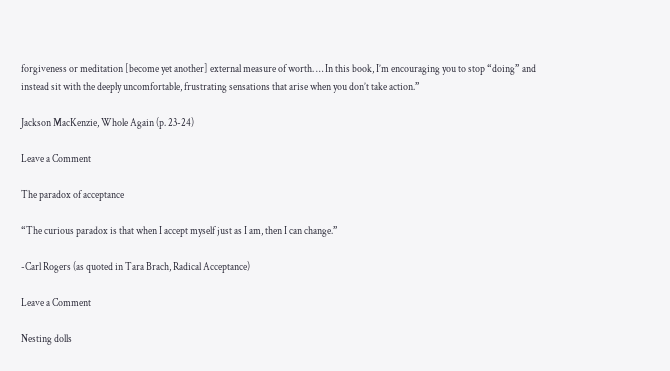forgiveness or meditation [become yet another] external measure of worth. … In this book, I’m encouraging you to stop “doing” and instead sit with the deeply uncomfortable, frustrating sensations that arise when you don’t take action.”

Jackson MacKenzie, Whole Again (p. 23-24)

Leave a Comment

The paradox of acceptance

“The curious paradox is that when I accept myself just as I am, then I can change.”

-Carl Rogers (as quoted in Tara Brach, Radical Acceptance)

Leave a Comment

Nesting dolls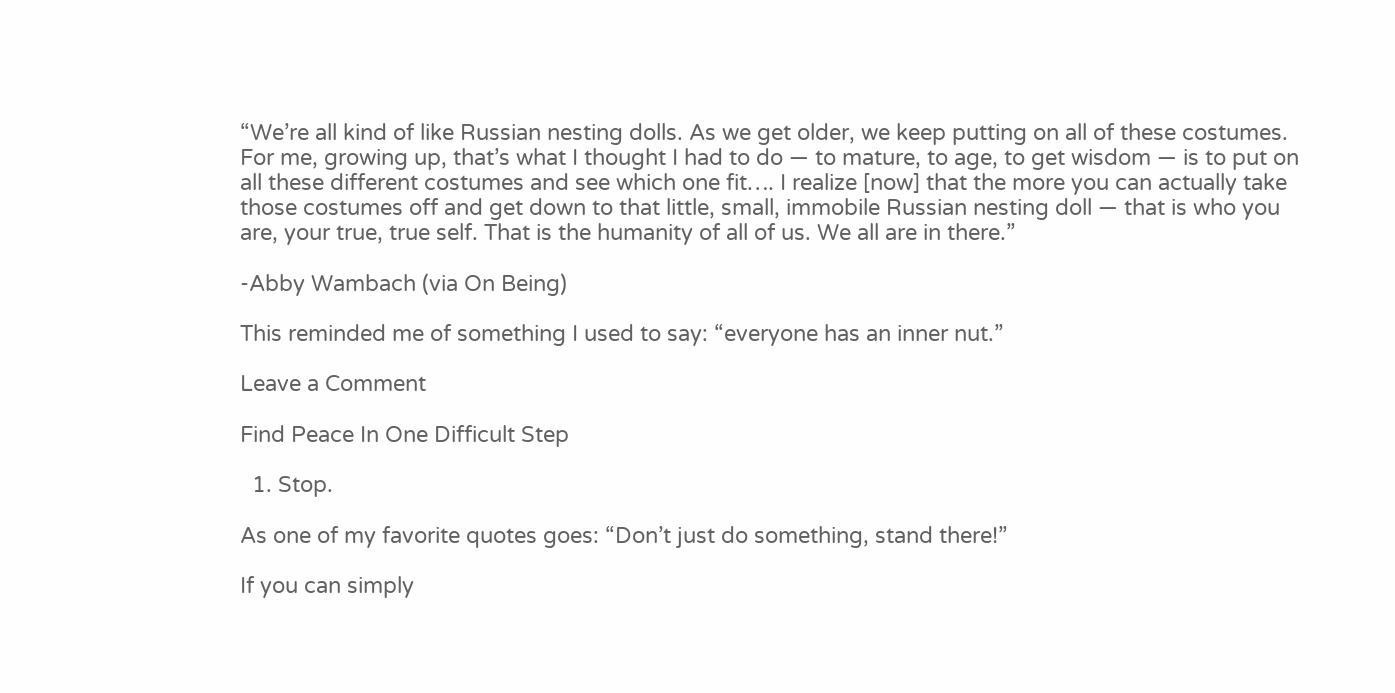“We’re all kind of like Russian nesting dolls. As we get older, we keep putting on all of these costumes. For me, growing up, that’s what I thought I had to do — to mature, to age, to get wisdom — is to put on all these different costumes and see which one fit…. I realize [now] that the more you can actually take those costumes off and get down to that little, small, immobile Russian nesting doll — that is who you are, your true, true self. That is the humanity of all of us. We all are in there.”

-Abby Wambach (via On Being)

This reminded me of something I used to say: “everyone has an inner nut.”

Leave a Comment

Find Peace In One Difficult Step

  1. Stop.

As one of my favorite quotes goes: “Don’t just do something, stand there!”

If you can simply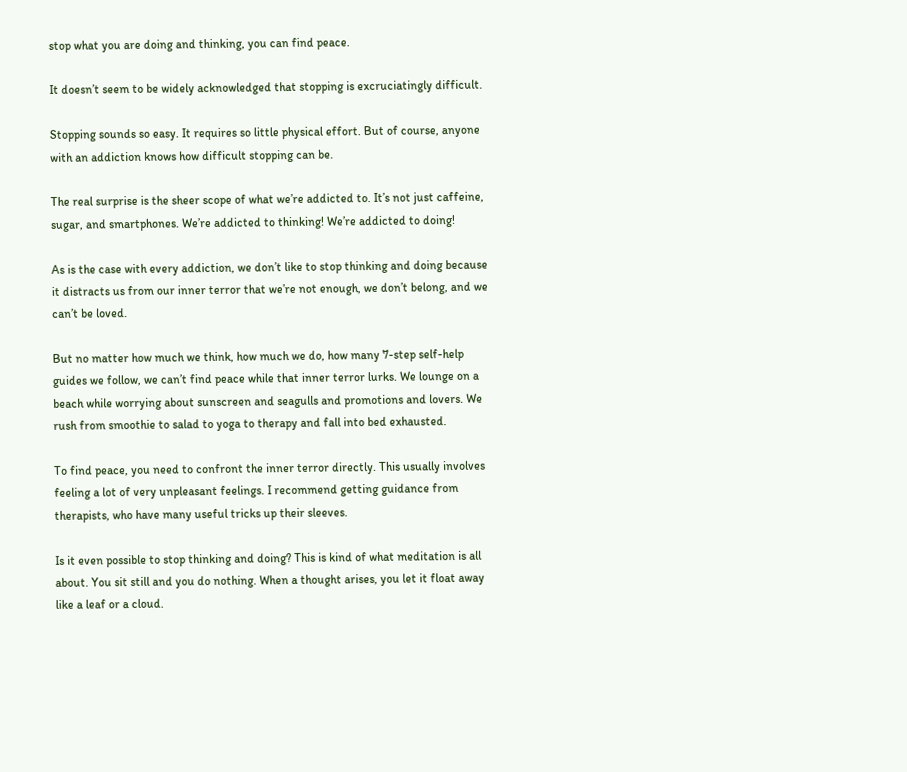stop what you are doing and thinking, you can find peace.

It doesn’t seem to be widely acknowledged that stopping is excruciatingly difficult.

Stopping sounds so easy. It requires so little physical effort. But of course, anyone with an addiction knows how difficult stopping can be.

The real surprise is the sheer scope of what we’re addicted to. It’s not just caffeine, sugar, and smartphones. We’re addicted to thinking! We’re addicted to doing!

As is the case with every addiction, we don’t like to stop thinking and doing because it distracts us from our inner terror that we’re not enough, we don’t belong, and we can’t be loved.

But no matter how much we think, how much we do, how many 7-step self-help guides we follow, we can’t find peace while that inner terror lurks. We lounge on a beach while worrying about sunscreen and seagulls and promotions and lovers. We rush from smoothie to salad to yoga to therapy and fall into bed exhausted.

To find peace, you need to confront the inner terror directly. This usually involves feeling a lot of very unpleasant feelings. I recommend getting guidance from therapists, who have many useful tricks up their sleeves.

Is it even possible to stop thinking and doing? This is kind of what meditation is all about. You sit still and you do nothing. When a thought arises, you let it float away like a leaf or a cloud.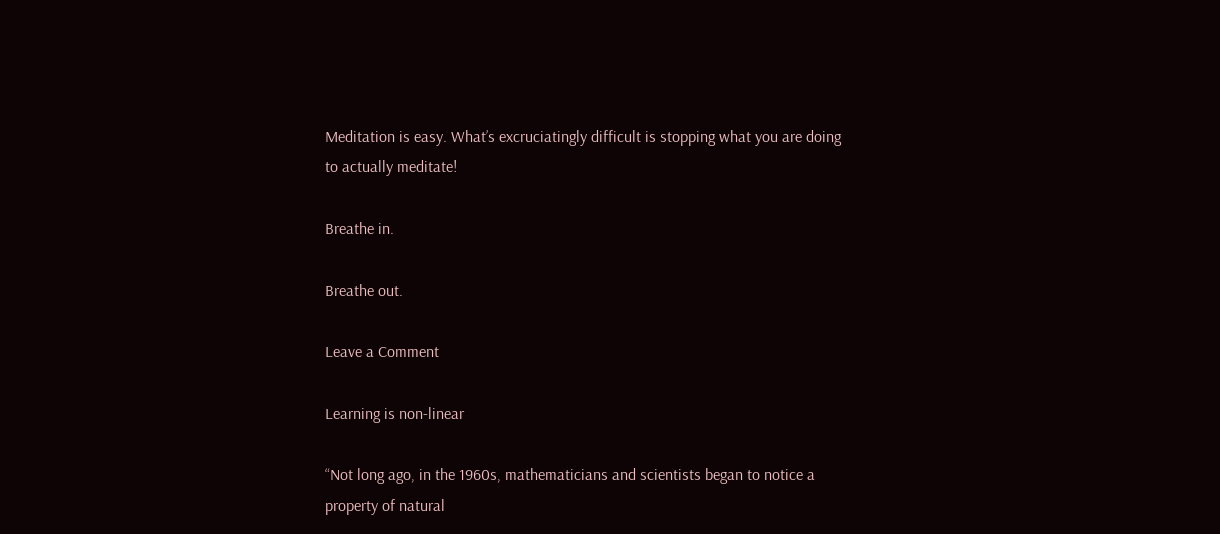Meditation is easy. What’s excruciatingly difficult is stopping what you are doing to actually meditate!

Breathe in.

Breathe out.

Leave a Comment

Learning is non-linear

“Not long ago, in the 1960s, mathematicians and scientists began to notice a property of natural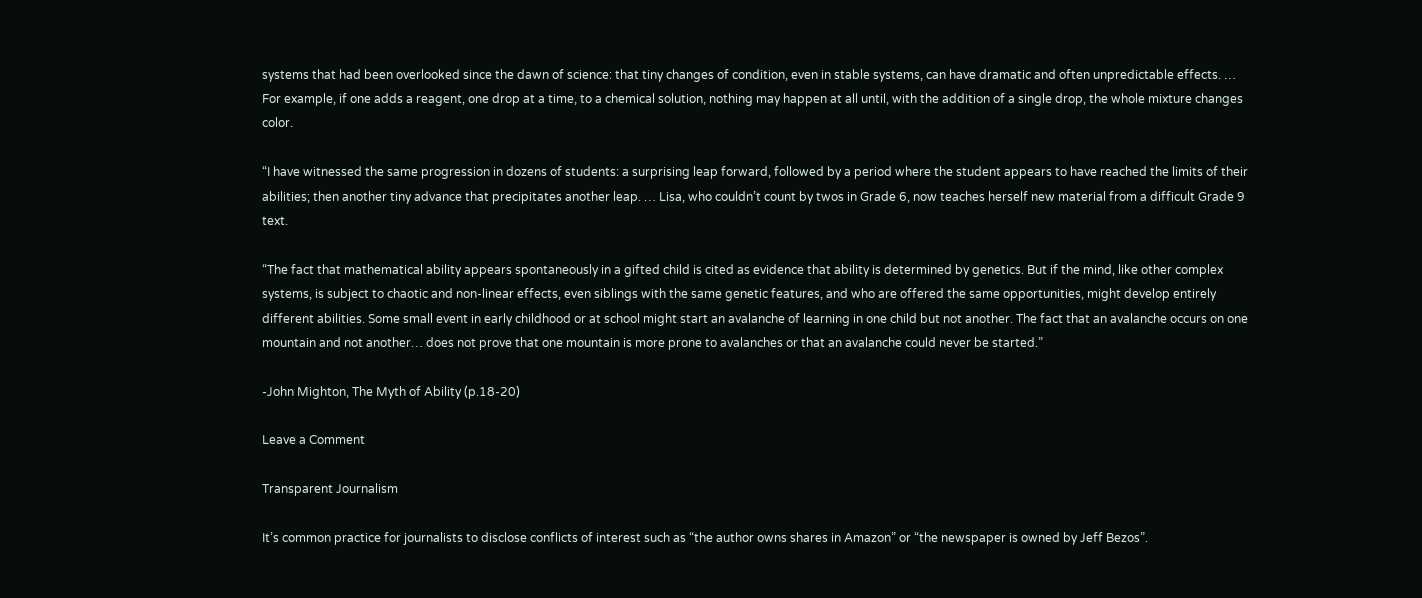systems that had been overlooked since the dawn of science: that tiny changes of condition, even in stable systems, can have dramatic and often unpredictable effects. … For example, if one adds a reagent, one drop at a time, to a chemical solution, nothing may happen at all until, with the addition of a single drop, the whole mixture changes color.

“I have witnessed the same progression in dozens of students: a surprising leap forward, followed by a period where the student appears to have reached the limits of their abilities; then another tiny advance that precipitates another leap. … Lisa, who couldn’t count by twos in Grade 6, now teaches herself new material from a difficult Grade 9 text.

“The fact that mathematical ability appears spontaneously in a gifted child is cited as evidence that ability is determined by genetics. But if the mind, like other complex systems, is subject to chaotic and non-linear effects, even siblings with the same genetic features, and who are offered the same opportunities, might develop entirely different abilities. Some small event in early childhood or at school might start an avalanche of learning in one child but not another. The fact that an avalanche occurs on one mountain and not another… does not prove that one mountain is more prone to avalanches or that an avalanche could never be started.”

-John Mighton, The Myth of Ability (p.18-20)

Leave a Comment

Transparent Journalism

It’s common practice for journalists to disclose conflicts of interest such as “the author owns shares in Amazon” or “the newspaper is owned by Jeff Bezos”.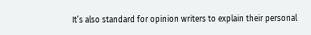It’s also standard for opinion writers to explain their personal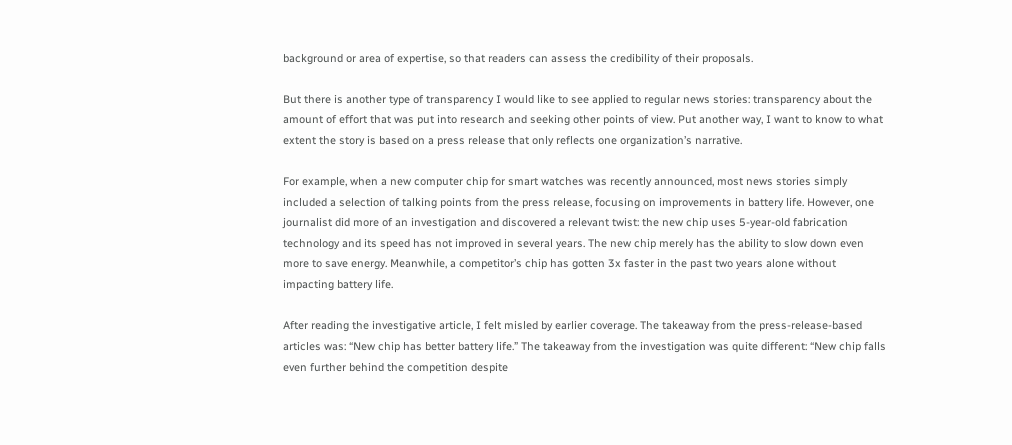background or area of expertise, so that readers can assess the credibility of their proposals.

But there is another type of transparency I would like to see applied to regular news stories: transparency about the amount of effort that was put into research and seeking other points of view. Put another way, I want to know to what extent the story is based on a press release that only reflects one organization’s narrative.

For example, when a new computer chip for smart watches was recently announced, most news stories simply included a selection of talking points from the press release, focusing on improvements in battery life. However, one journalist did more of an investigation and discovered a relevant twist: the new chip uses 5-year-old fabrication technology and its speed has not improved in several years. The new chip merely has the ability to slow down even more to save energy. Meanwhile, a competitor’s chip has gotten 3x faster in the past two years alone without impacting battery life.

After reading the investigative article, I felt misled by earlier coverage. The takeaway from the press-release-based articles was: “New chip has better battery life.” The takeaway from the investigation was quite different: “New chip falls even further behind the competition despite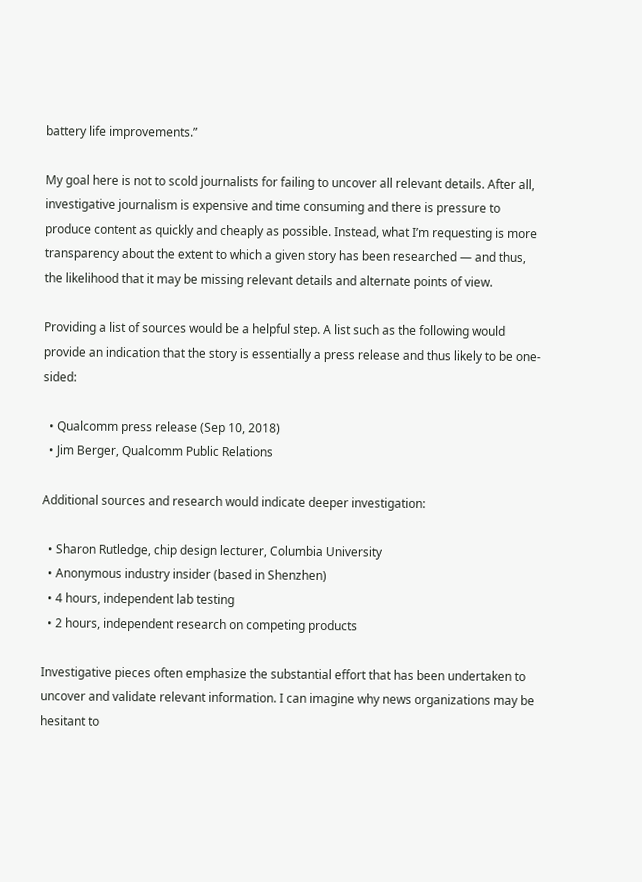battery life improvements.”

My goal here is not to scold journalists for failing to uncover all relevant details. After all, investigative journalism is expensive and time consuming and there is pressure to produce content as quickly and cheaply as possible. Instead, what I’m requesting is more transparency about the extent to which a given story has been researched — and thus, the likelihood that it may be missing relevant details and alternate points of view.

Providing a list of sources would be a helpful step. A list such as the following would provide an indication that the story is essentially a press release and thus likely to be one-sided:

  • Qualcomm press release (Sep 10, 2018)
  • Jim Berger, Qualcomm Public Relations

Additional sources and research would indicate deeper investigation:

  • Sharon Rutledge, chip design lecturer, Columbia University
  • Anonymous industry insider (based in Shenzhen)
  • 4 hours, independent lab testing
  • 2 hours, independent research on competing products

Investigative pieces often emphasize the substantial effort that has been undertaken to uncover and validate relevant information. I can imagine why news organizations may be hesitant to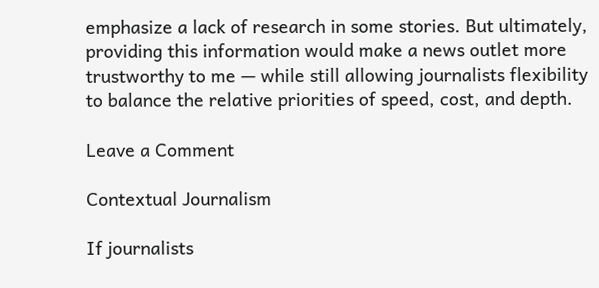emphasize a lack of research in some stories. But ultimately, providing this information would make a news outlet more trustworthy to me — while still allowing journalists flexibility to balance the relative priorities of speed, cost, and depth.

Leave a Comment

Contextual Journalism

If journalists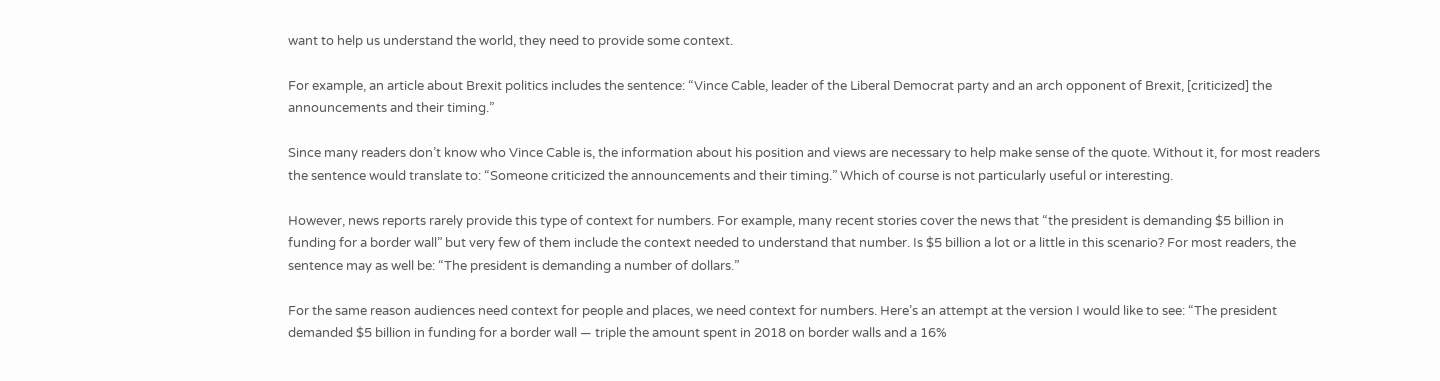want to help us understand the world, they need to provide some context.

For example, an article about Brexit politics includes the sentence: “Vince Cable, leader of the Liberal Democrat party and an arch opponent of Brexit, [criticized] the announcements and their timing.”

Since many readers don’t know who Vince Cable is, the information about his position and views are necessary to help make sense of the quote. Without it, for most readers the sentence would translate to: “Someone criticized the announcements and their timing.” Which of course is not particularly useful or interesting.

However, news reports rarely provide this type of context for numbers. For example, many recent stories cover the news that “the president is demanding $5 billion in funding for a border wall” but very few of them include the context needed to understand that number. Is $5 billion a lot or a little in this scenario? For most readers, the sentence may as well be: “The president is demanding a number of dollars.”

For the same reason audiences need context for people and places, we need context for numbers. Here’s an attempt at the version I would like to see: “The president demanded $5 billion in funding for a border wall — triple the amount spent in 2018 on border walls and a 16%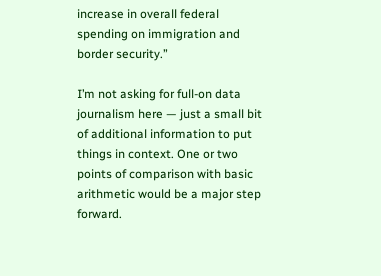increase in overall federal spending on immigration and border security.”

I’m not asking for full-on data journalism here — just a small bit of additional information to put things in context. One or two points of comparison with basic arithmetic would be a major step forward.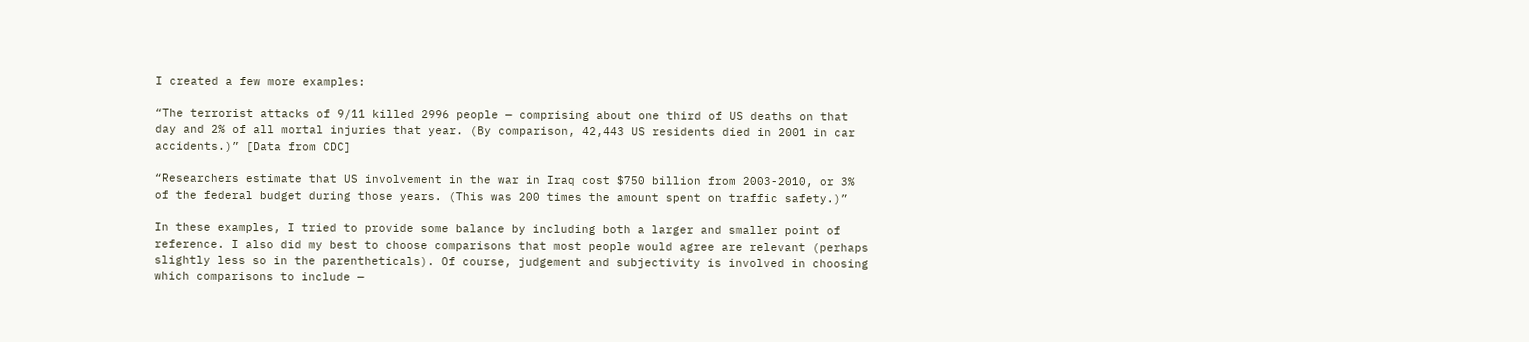I created a few more examples:

“The terrorist attacks of 9/11 killed 2996 people — comprising about one third of US deaths on that day and 2% of all mortal injuries that year. (By comparison, 42,443 US residents died in 2001 in car accidents.)” [Data from CDC]

“Researchers estimate that US involvement in the war in Iraq cost $750 billion from 2003-2010, or 3% of the federal budget during those years. (This was 200 times the amount spent on traffic safety.)”

In these examples, I tried to provide some balance by including both a larger and smaller point of reference. I also did my best to choose comparisons that most people would agree are relevant (perhaps slightly less so in the parentheticals). Of course, judgement and subjectivity is involved in choosing which comparisons to include —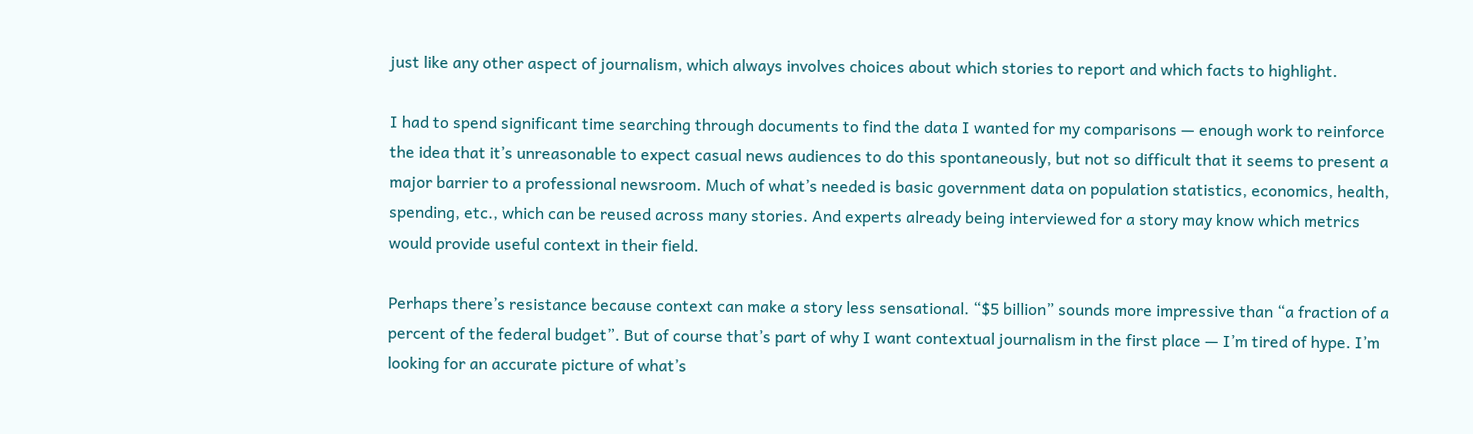just like any other aspect of journalism, which always involves choices about which stories to report and which facts to highlight.

I had to spend significant time searching through documents to find the data I wanted for my comparisons — enough work to reinforce the idea that it’s unreasonable to expect casual news audiences to do this spontaneously, but not so difficult that it seems to present a major barrier to a professional newsroom. Much of what’s needed is basic government data on population statistics, economics, health, spending, etc., which can be reused across many stories. And experts already being interviewed for a story may know which metrics would provide useful context in their field.

Perhaps there’s resistance because context can make a story less sensational. “$5 billion” sounds more impressive than “a fraction of a percent of the federal budget”. But of course that’s part of why I want contextual journalism in the first place — I’m tired of hype. I’m looking for an accurate picture of what’s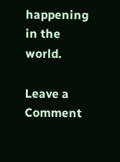happening in the world.

Leave a Comment